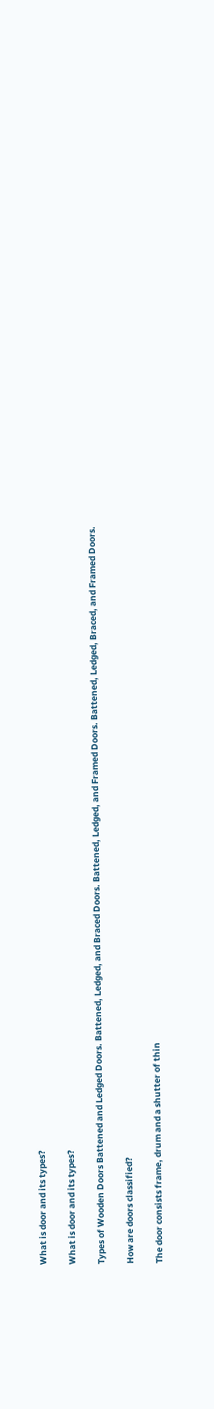What is door and its types?

What is door and its types?

Types of Wooden Doors Battened and Ledged Doors. Battened, Ledged, and Braced Doors. Battened, Ledged, and Framed Doors. Battened, Ledged, Braced, and Framed Doors.

How are doors classified?

The door consists frame, drum and a shutter of thin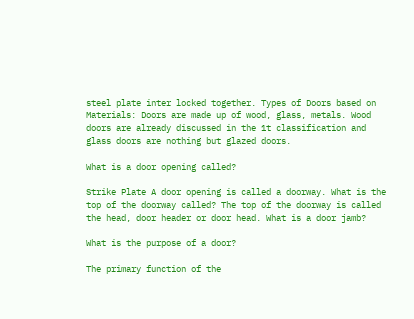steel plate inter locked together. Types of Doors based on Materials: Doors are made up of wood, glass, metals. Wood doors are already discussed in the 1t classification and glass doors are nothing but glazed doors.

What is a door opening called?

Strike Plate A door opening is called a doorway. What is the top of the doorway called? The top of the doorway is called the head, door header or door head. What is a door jamb?

What is the purpose of a door?

The primary function of the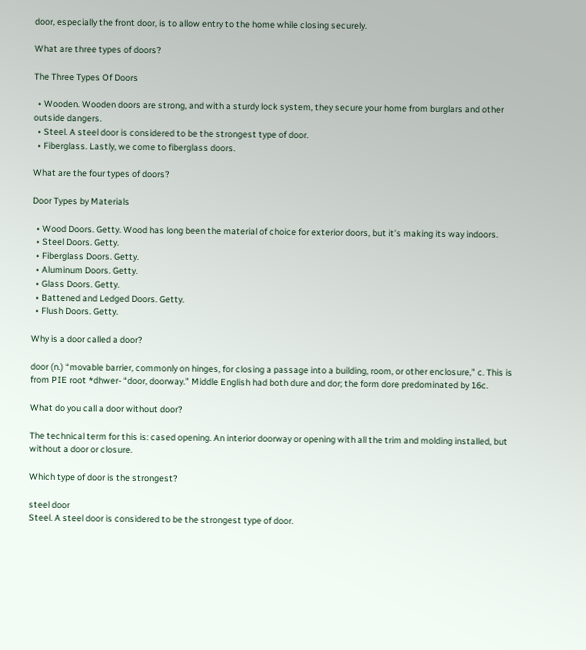door, especially the front door, is to allow entry to the home while closing securely.

What are three types of doors?

The Three Types Of Doors

  • Wooden. Wooden doors are strong, and with a sturdy lock system, they secure your home from burglars and other outside dangers.
  • Steel. A steel door is considered to be the strongest type of door.
  • Fiberglass. Lastly, we come to fiberglass doors.

What are the four types of doors?

Door Types by Materials

  • Wood Doors. Getty. Wood has long been the material of choice for exterior doors, but it’s making its way indoors.
  • Steel Doors. Getty.
  • Fiberglass Doors. Getty.
  • Aluminum Doors. Getty.
  • Glass Doors. Getty.
  • Battened and Ledged Doors. Getty.
  • Flush Doors. Getty.

Why is a door called a door?

door (n.) “movable barrier, commonly on hinges, for closing a passage into a building, room, or other enclosure,” c. This is from PIE root *dhwer- “door, doorway.” Middle English had both dure and dor; the form dore predominated by 16c.

What do you call a door without door?

The technical term for this is: cased opening. An interior doorway or opening with all the trim and molding installed, but without a door or closure.

Which type of door is the strongest?

steel door
Steel. A steel door is considered to be the strongest type of door.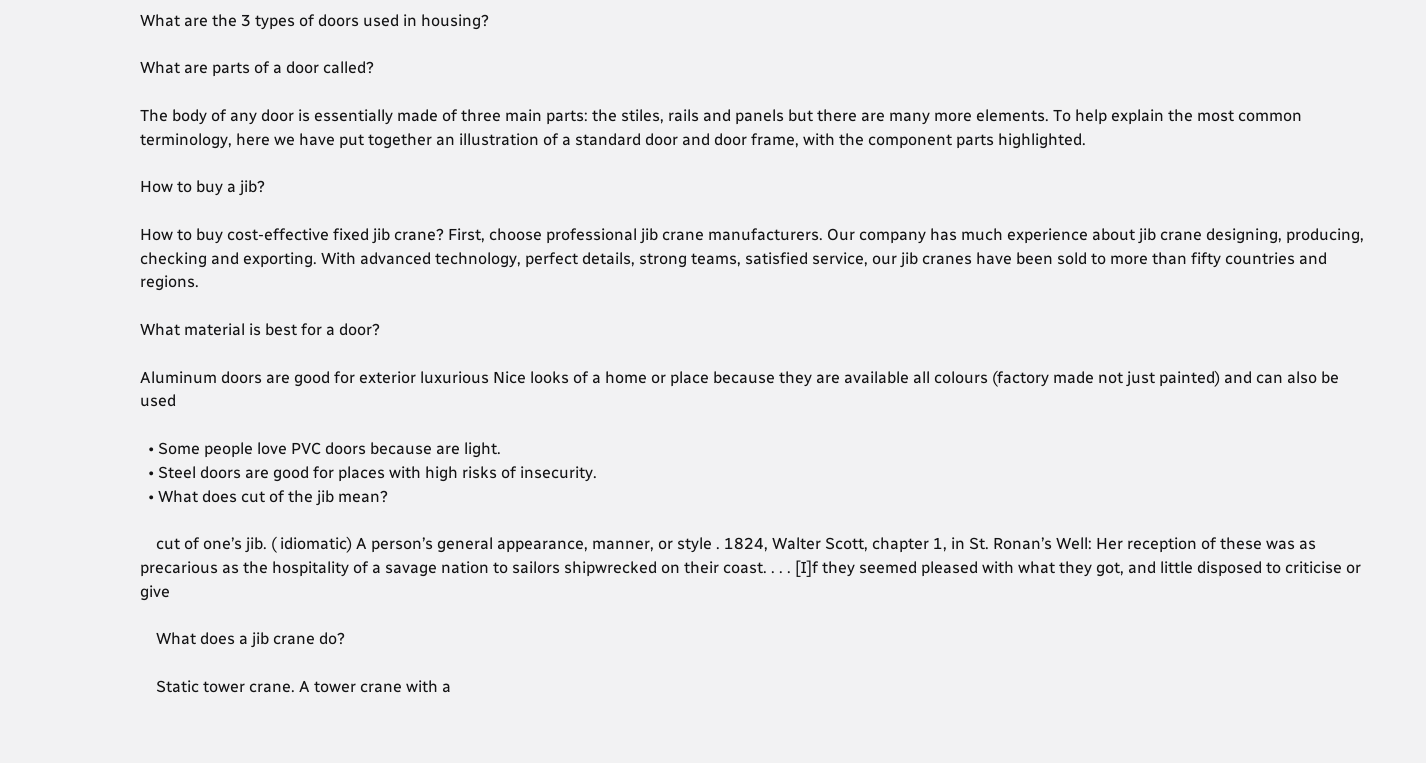What are the 3 types of doors used in housing?

What are parts of a door called?

The body of any door is essentially made of three main parts: the stiles, rails and panels but there are many more elements. To help explain the most common terminology, here we have put together an illustration of a standard door and door frame, with the component parts highlighted.

How to buy a jib?

How to buy cost-effective fixed jib crane? First, choose professional jib crane manufacturers. Our company has much experience about jib crane designing, producing, checking and exporting. With advanced technology, perfect details, strong teams, satisfied service, our jib cranes have been sold to more than fifty countries and regions.

What material is best for a door?

Aluminum doors are good for exterior luxurious Nice looks of a home or place because they are available all colours (factory made not just painted) and can also be used

  • Some people love PVC doors because are light.
  • Steel doors are good for places with high risks of insecurity.
  • What does cut of the jib mean?

    cut of one’s jib. ( idiomatic) A person’s general appearance, manner, or style . 1824, Walter Scott, chapter 1, in St. Ronan’s Well: Her reception of these was as precarious as the hospitality of a savage nation to sailors shipwrecked on their coast. . . . [I]f they seemed pleased with what they got, and little disposed to criticise or give

    What does a jib crane do?

    Static tower crane. A tower crane with a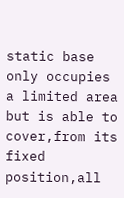static base only occupies a limited area but is able to cover,from its fixed position,all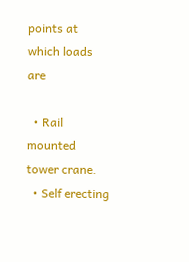points at which loads are

  • Rail mounted tower crane.
  • Self erecting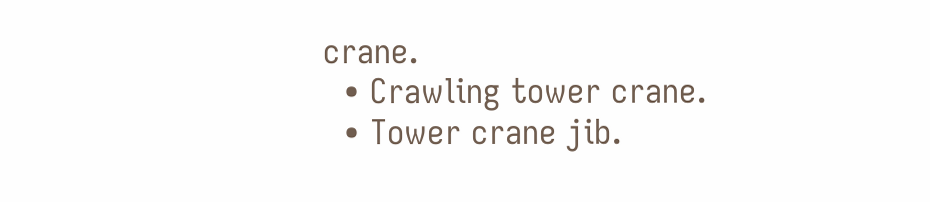crane.
  • Crawling tower crane.
  • Tower crane jib.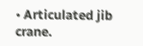• Articulated jib crane.